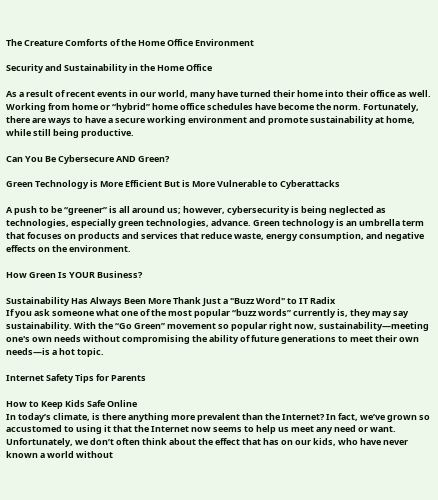The Creature Comforts of the Home Office Environment

Security and Sustainability in the Home Office

As a result of recent events in our world, many have turned their home into their office as well. Working from home or “hybrid” home office schedules have become the norm. Fortunately, there are ways to have a secure working environment and promote sustainability at home, while still being productive.

Can You Be Cybersecure AND Green?

Green Technology is More Efficient But is More Vulnerable to Cyberattacks

A push to be “greener” is all around us; however, cybersecurity is being neglected as technologies, especially green technologies, advance. Green technology is an umbrella term that focuses on products and services that reduce waste, energy consumption, and negative effects on the environment.

How Green Is YOUR Business?

Sustainability Has Always Been More Thank Just a "Buzz Word" to IT Radix
If you ask someone what one of the most popular “buzz words” currently is, they may say sustainability. With the “Go Green” movement so popular right now, sustainability—meeting one's own needs without compromising the ability of future generations to meet their own needs—is a hot topic.

Internet Safety Tips for Parents

How to Keep Kids Safe Online
In today’s climate, is there anything more prevalent than the Internet? In fact, we’ve grown so accustomed to using it that the Internet now seems to help us meet any need or want. Unfortunately, we don’t often think about the effect that has on our kids, who have never known a world without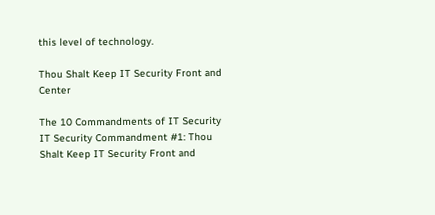this level of technology.

Thou Shalt Keep IT Security Front and Center

The 10 Commandments of IT Security
IT Security Commandment #1: Thou Shalt Keep IT Security Front and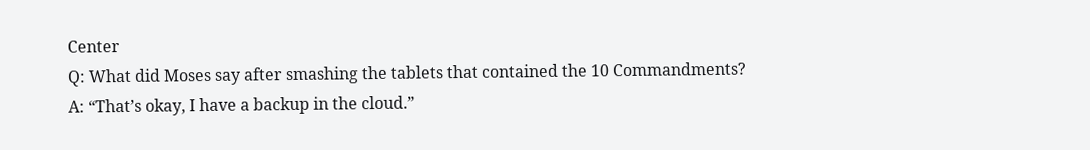Center
Q: What did Moses say after smashing the tablets that contained the 10 Commandments?
A: “That’s okay, I have a backup in the cloud.”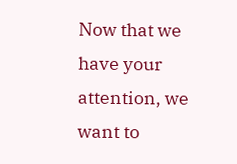Now that we have your attention, we want to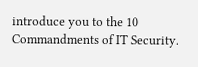introduce you to the 10 Commandments of IT Security.